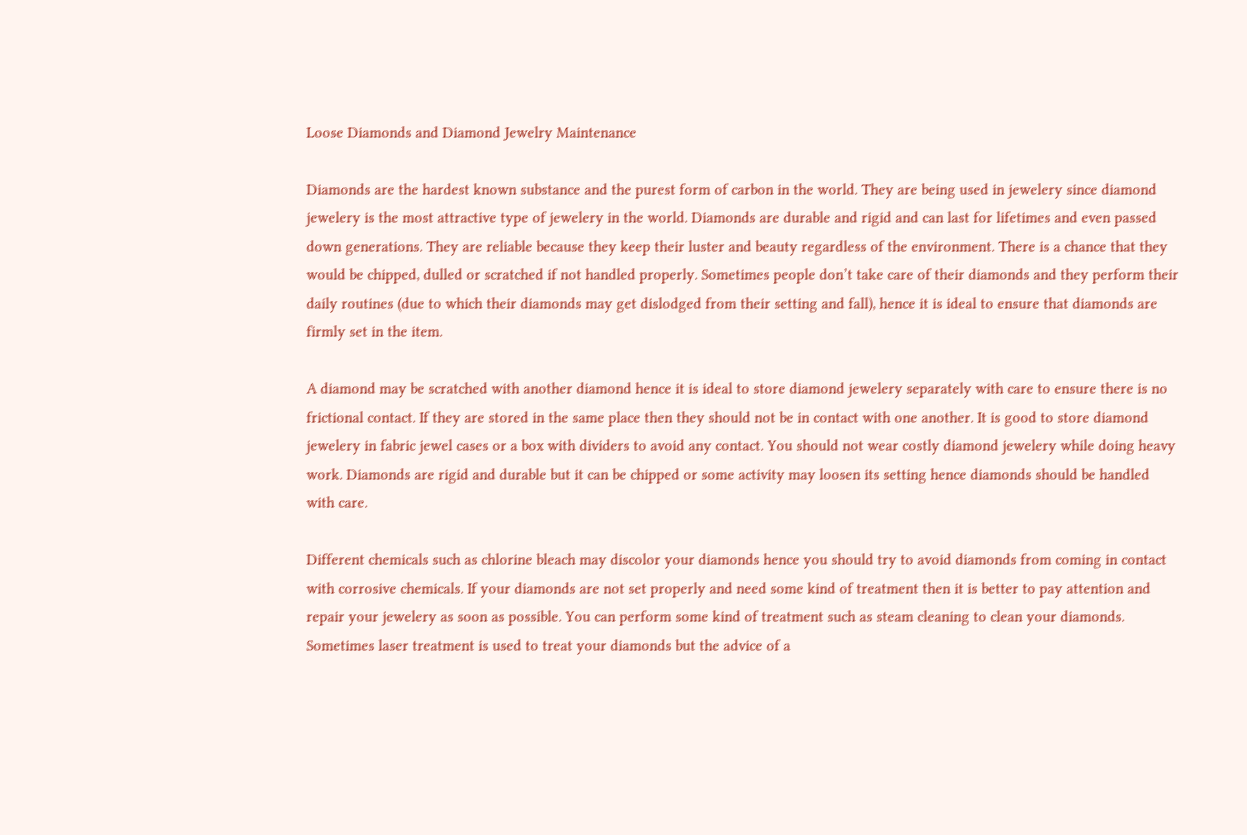Loose Diamonds and Diamond Jewelry Maintenance

Diamonds are the hardest known substance and the purest form of carbon in the world. They are being used in jewelery since diamond jewelery is the most attractive type of jewelery in the world. Diamonds are durable and rigid and can last for lifetimes and even passed down generations. They are reliable because they keep their luster and beauty regardless of the environment. There is a chance that they would be chipped, dulled or scratched if not handled properly. Sometimes people don’t take care of their diamonds and they perform their daily routines (due to which their diamonds may get dislodged from their setting and fall), hence it is ideal to ensure that diamonds are firmly set in the item.

A diamond may be scratched with another diamond hence it is ideal to store diamond jewelery separately with care to ensure there is no frictional contact. If they are stored in the same place then they should not be in contact with one another. It is good to store diamond jewelery in fabric jewel cases or a box with dividers to avoid any contact. You should not wear costly diamond jewelery while doing heavy work. Diamonds are rigid and durable but it can be chipped or some activity may loosen its setting hence diamonds should be handled with care.

Different chemicals such as chlorine bleach may discolor your diamonds hence you should try to avoid diamonds from coming in contact with corrosive chemicals. If your diamonds are not set properly and need some kind of treatment then it is better to pay attention and repair your jewelery as soon as possible. You can perform some kind of treatment such as steam cleaning to clean your diamonds. Sometimes laser treatment is used to treat your diamonds but the advice of a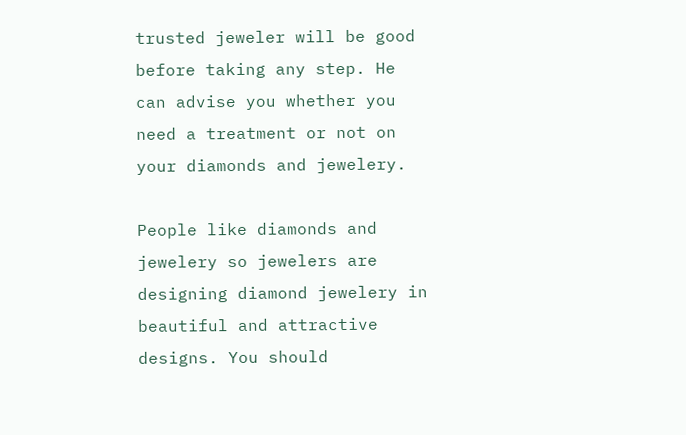trusted jeweler will be good before taking any step. He can advise you whether you need a treatment or not on your diamonds and jewelery.

People like diamonds and jewelery so jewelers are designing diamond jewelery in beautiful and attractive designs. You should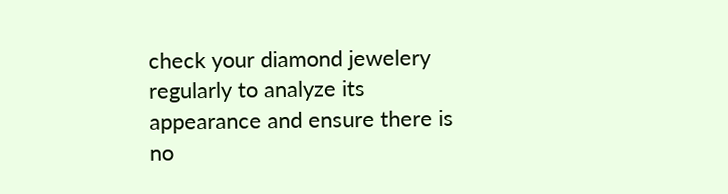check your diamond jewelery regularly to analyze its appearance and ensure there is no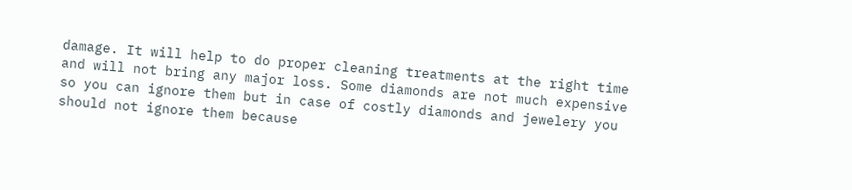damage. It will help to do proper cleaning treatments at the right time and will not bring any major loss. Some diamonds are not much expensive so you can ignore them but in case of costly diamonds and jewelery you should not ignore them because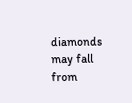diamonds may fall from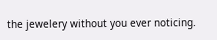the jewelery without you ever noticing.